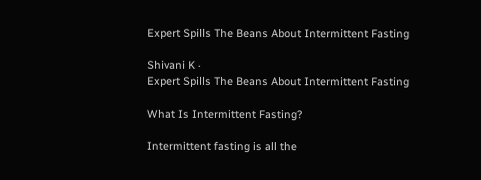Expert Spills The Beans About Intermittent Fasting

Shivani K ·
Expert Spills The Beans About Intermittent Fasting

What Is Intermittent Fasting?

Intermittent fasting is all the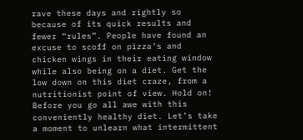rave these days and rightly so because of its quick results and fewer “rules”. People have found an excuse to scoff on pizza’s and chicken wings in their eating window while also being on a diet. Get the low down on this diet craze, from a nutritionist point of view. Hold on! Before you go all awe with this conveniently healthy diet. Let’s take a moment to unlearn what intermittent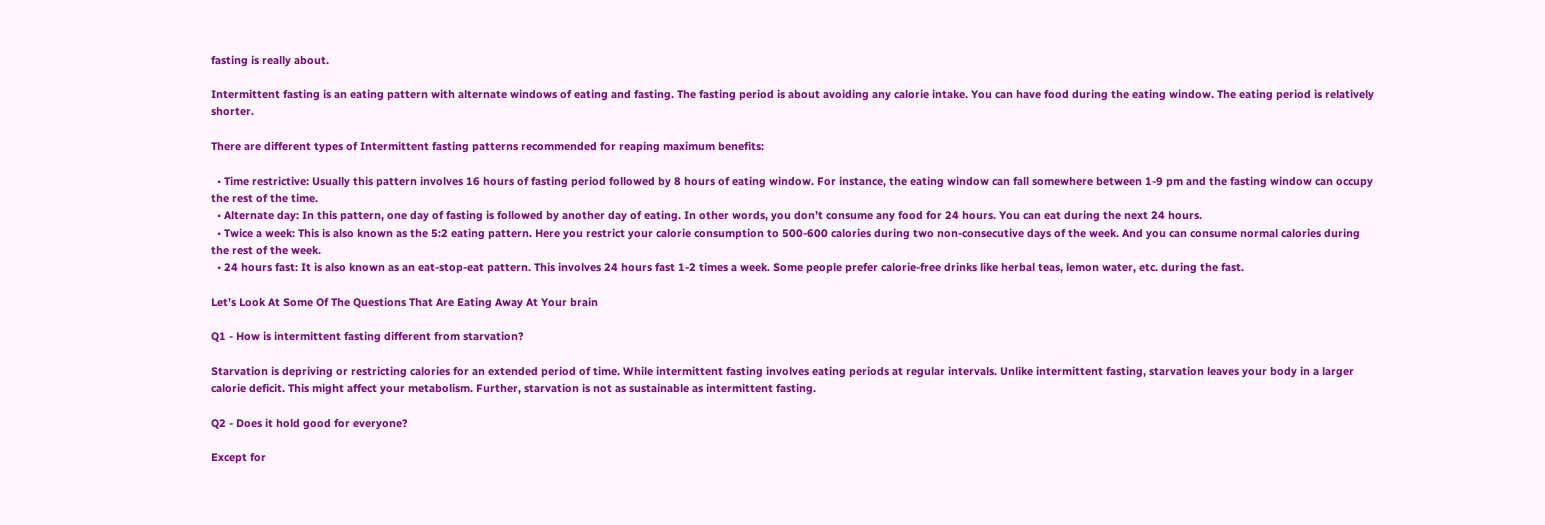fasting is really about.

Intermittent fasting is an eating pattern with alternate windows of eating and fasting. The fasting period is about avoiding any calorie intake. You can have food during the eating window. The eating period is relatively shorter.

There are different types of Intermittent fasting patterns recommended for reaping maximum benefits:

  • Time restrictive: Usually this pattern involves 16 hours of fasting period followed by 8 hours of eating window. For instance, the eating window can fall somewhere between 1-9 pm and the fasting window can occupy the rest of the time.
  • Alternate day: In this pattern, one day of fasting is followed by another day of eating. In other words, you don’t consume any food for 24 hours. You can eat during the next 24 hours.
  • Twice a week: This is also known as the 5:2 eating pattern. Here you restrict your calorie consumption to 500-600 calories during two non-consecutive days of the week. And you can consume normal calories during the rest of the week.
  • 24 hours fast: It is also known as an eat-stop-eat pattern. This involves 24 hours fast 1-2 times a week. Some people prefer calorie-free drinks like herbal teas, lemon water, etc. during the fast.

Let’s Look At Some Of The Questions That Are Eating Away At Your brain

Q1 - How is intermittent fasting different from starvation?

Starvation is depriving or restricting calories for an extended period of time. While intermittent fasting involves eating periods at regular intervals. Unlike intermittent fasting, starvation leaves your body in a larger calorie deficit. This might affect your metabolism. Further, starvation is not as sustainable as intermittent fasting.

Q2 - Does it hold good for everyone?

Except for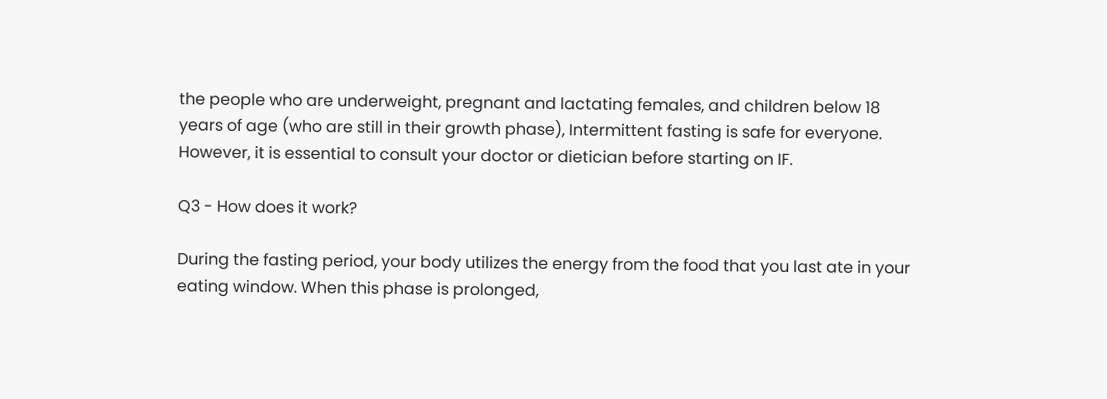the people who are underweight, pregnant and lactating females, and children below 18 years of age (who are still in their growth phase), Intermittent fasting is safe for everyone. However, it is essential to consult your doctor or dietician before starting on IF.

Q3 - How does it work?

During the fasting period, your body utilizes the energy from the food that you last ate in your eating window. When this phase is prolonged,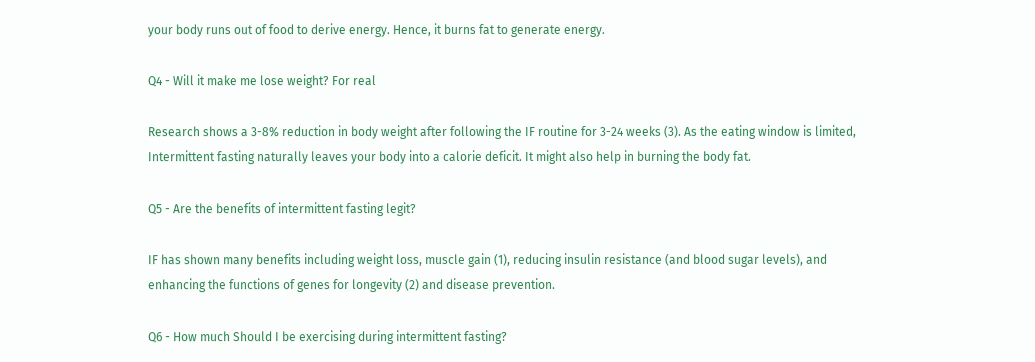your body runs out of food to derive energy. Hence, it burns fat to generate energy.

Q4 - Will it make me lose weight? For real

Research shows a 3-8% reduction in body weight after following the IF routine for 3-24 weeks (3). As the eating window is limited, Intermittent fasting naturally leaves your body into a calorie deficit. It might also help in burning the body fat.

Q5 - Are the benefits of intermittent fasting legit?

IF has shown many benefits including weight loss, muscle gain (1), reducing insulin resistance (and blood sugar levels), and enhancing the functions of genes for longevity (2) and disease prevention.

Q6 - How much Should I be exercising during intermittent fasting?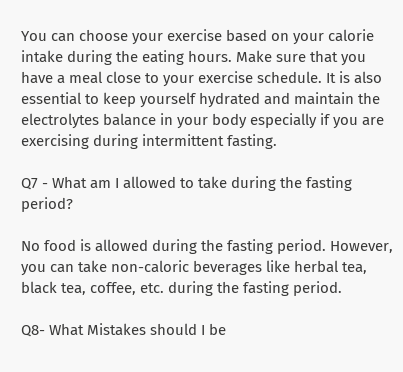You can choose your exercise based on your calorie intake during the eating hours. Make sure that you have a meal close to your exercise schedule. It is also essential to keep yourself hydrated and maintain the electrolytes balance in your body especially if you are exercising during intermittent fasting.

Q7 - What am I allowed to take during the fasting period?

No food is allowed during the fasting period. However, you can take non-caloric beverages like herbal tea, black tea, coffee, etc. during the fasting period.

Q8- What Mistakes should I be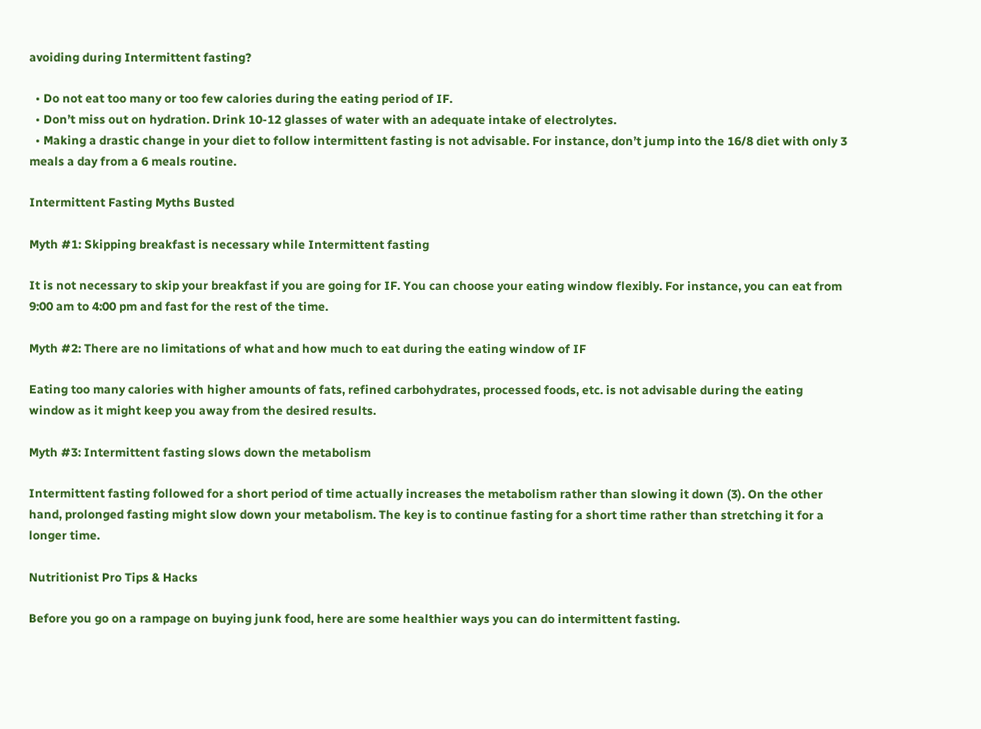avoiding during Intermittent fasting?

  • Do not eat too many or too few calories during the eating period of IF.
  • Don’t miss out on hydration. Drink 10-12 glasses of water with an adequate intake of electrolytes.
  • Making a drastic change in your diet to follow intermittent fasting is not advisable. For instance, don’t jump into the 16/8 diet with only 3 meals a day from a 6 meals routine.

Intermittent Fasting Myths Busted

Myth #1: Skipping breakfast is necessary while Intermittent fasting

It is not necessary to skip your breakfast if you are going for IF. You can choose your eating window flexibly. For instance, you can eat from 9:00 am to 4:00 pm and fast for the rest of the time.

Myth #2: There are no limitations of what and how much to eat during the eating window of IF

Eating too many calories with higher amounts of fats, refined carbohydrates, processed foods, etc. is not advisable during the eating window as it might keep you away from the desired results.

Myth #3: Intermittent fasting slows down the metabolism

Intermittent fasting followed for a short period of time actually increases the metabolism rather than slowing it down (3). On the other hand, prolonged fasting might slow down your metabolism. The key is to continue fasting for a short time rather than stretching it for a longer time.

Nutritionist Pro Tips & Hacks

Before you go on a rampage on buying junk food, here are some healthier ways you can do intermittent fasting.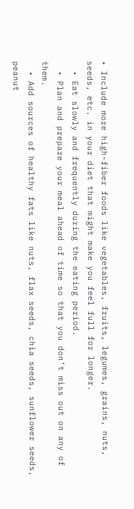• Include more high-fiber foods like vegetables, fruits, legumes, grains, nuts, seeds, etc. in your diet that might make you feel full for longer.
  • Eat slowly and frequently during the eating period.
  • Plan and prepare your meal ahead of time so that you don’t miss out on any of them.
  • Add sources of healthy fats like nuts, flax seeds, chia seeds, sunflower seeds, peanut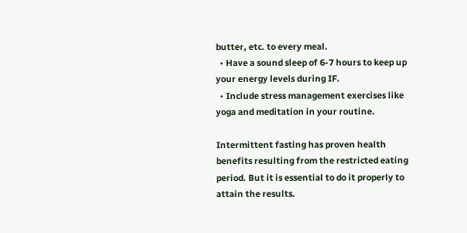butter, etc. to every meal.
  • Have a sound sleep of 6-7 hours to keep up your energy levels during IF.
  • Include stress management exercises like yoga and meditation in your routine.

Intermittent fasting has proven health benefits resulting from the restricted eating period. But it is essential to do it properly to attain the results.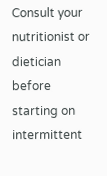Consult your nutritionist or dietician before starting on intermittent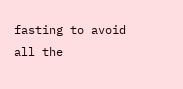fasting to avoid all the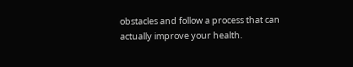obstacles and follow a process that can actually improve your health.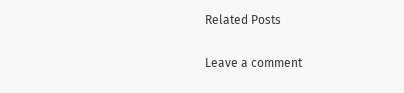Related Posts

Leave a comment